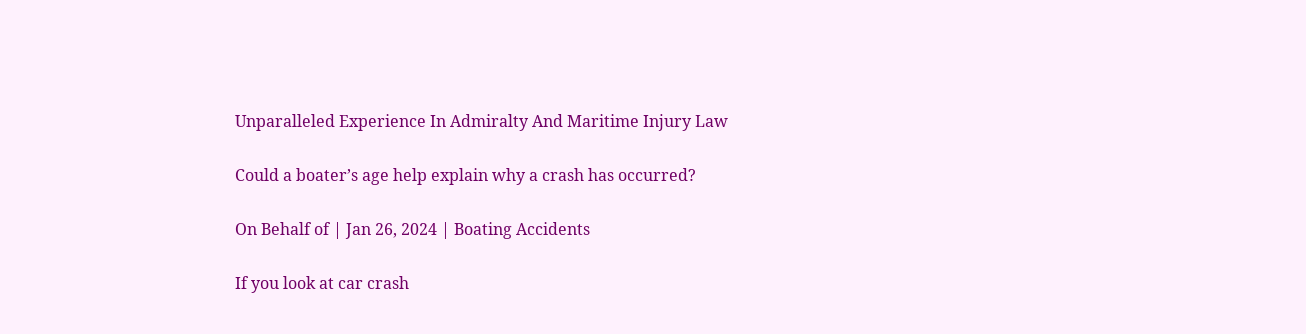Unparalleled Experience In Admiralty And Maritime Injury Law

Could a boater’s age help explain why a crash has occurred?

On Behalf of | Jan 26, 2024 | Boating Accidents

If you look at car crash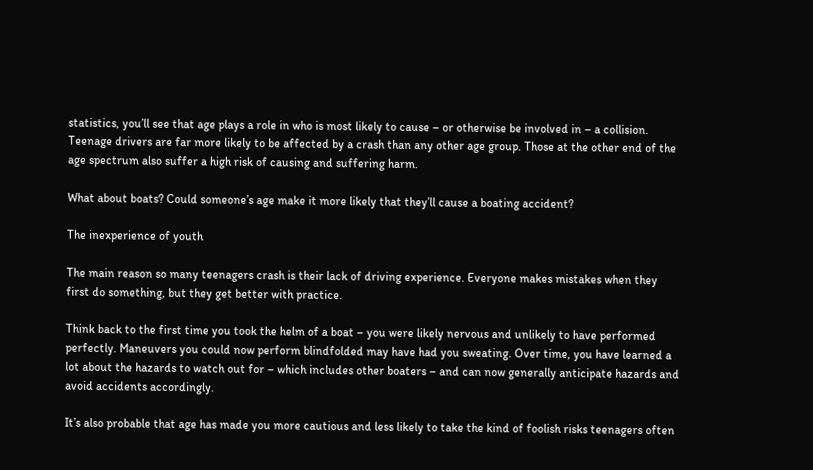statistics, you’ll see that age plays a role in who is most likely to cause – or otherwise be involved in – a collision. Teenage drivers are far more likely to be affected by a crash than any other age group. Those at the other end of the age spectrum also suffer a high risk of causing and suffering harm.

What about boats? Could someone’s age make it more likely that they’ll cause a boating accident?

The inexperience of youth

The main reason so many teenagers crash is their lack of driving experience. Everyone makes mistakes when they first do something, but they get better with practice.

Think back to the first time you took the helm of a boat – you were likely nervous and unlikely to have performed perfectly. Maneuvers you could now perform blindfolded may have had you sweating. Over time, you have learned a lot about the hazards to watch out for – which includes other boaters – and can now generally anticipate hazards and avoid accidents accordingly.

It’s also probable that age has made you more cautious and less likely to take the kind of foolish risks teenagers often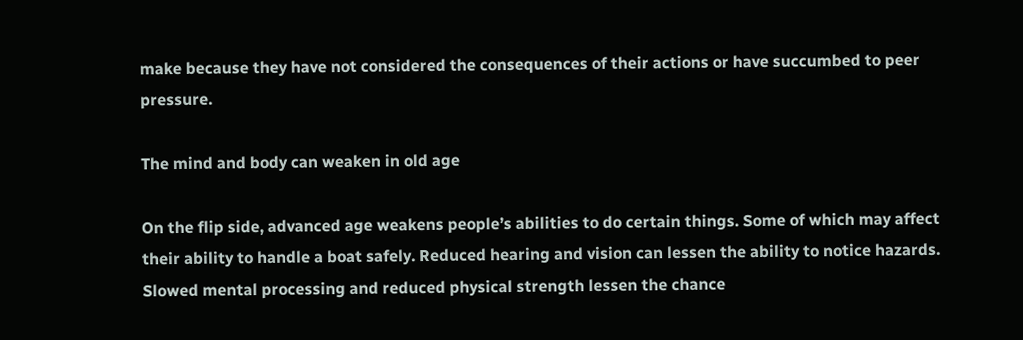make because they have not considered the consequences of their actions or have succumbed to peer pressure.

The mind and body can weaken in old age

On the flip side, advanced age weakens people’s abilities to do certain things. Some of which may affect their ability to handle a boat safely. Reduced hearing and vision can lessen the ability to notice hazards. Slowed mental processing and reduced physical strength lessen the chance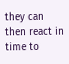they can then react in time to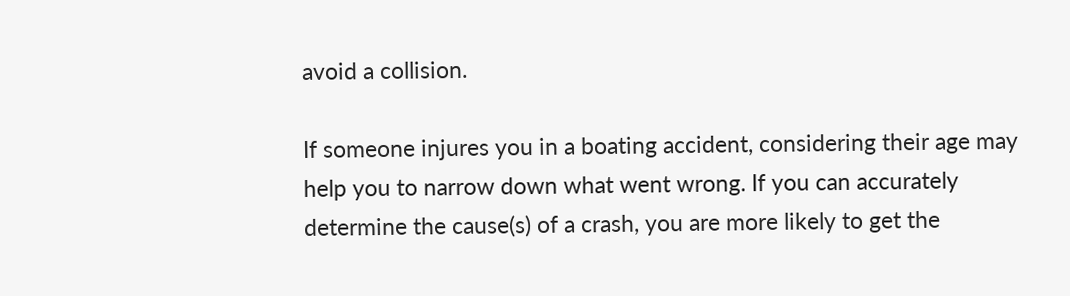avoid a collision.

If someone injures you in a boating accident, considering their age may help you to narrow down what went wrong. If you can accurately determine the cause(s) of a crash, you are more likely to get the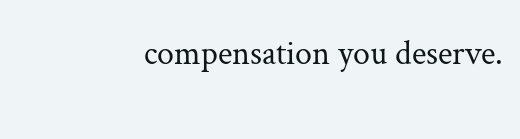compensation you deserve.